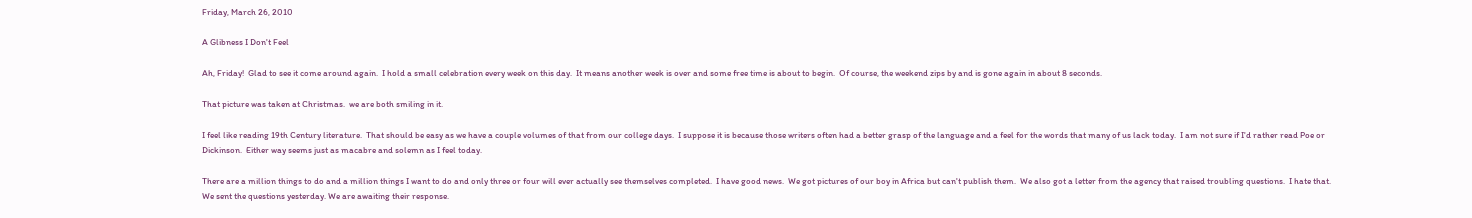Friday, March 26, 2010

A Glibness I Don't Feel

Ah, Friday!  Glad to see it come around again.  I hold a small celebration every week on this day.  It means another week is over and some free time is about to begin.  Of course, the weekend zips by and is gone again in about 8 seconds.

That picture was taken at Christmas.  we are both smiling in it.

I feel like reading 19th Century literature.  That should be easy as we have a couple volumes of that from our college days.  I suppose it is because those writers often had a better grasp of the language and a feel for the words that many of us lack today.  I am not sure if I'd rather read Poe or Dickinson.  Either way seems just as macabre and solemn as I feel today.

There are a million things to do and a million things I want to do and only three or four will ever actually see themselves completed.  I have good news.  We got pictures of our boy in Africa but can't publish them.  We also got a letter from the agency that raised troubling questions.  I hate that.  We sent the questions yesterday. We are awaiting their response.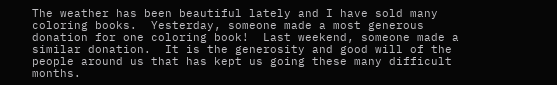The weather has been beautiful lately and I have sold many coloring books.  Yesterday, someone made a most generous donation for one coloring book!  Last weekend, someone made a similar donation.  It is the generosity and good will of the people around us that has kept us going these many difficult months.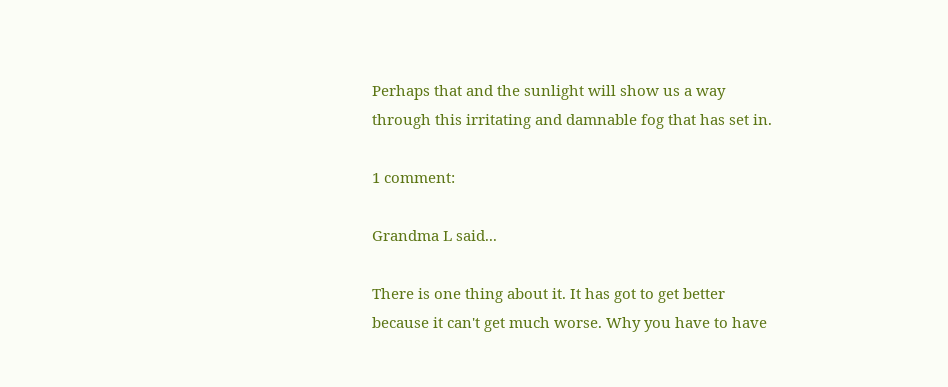Perhaps that and the sunlight will show us a way through this irritating and damnable fog that has set in.

1 comment:

Grandma L said...

There is one thing about it. It has got to get better because it can't get much worse. Why you have to have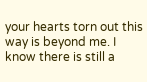your hearts torn out this way is beyond me. I know there is still a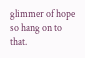glimmer of hope so hang on to that.